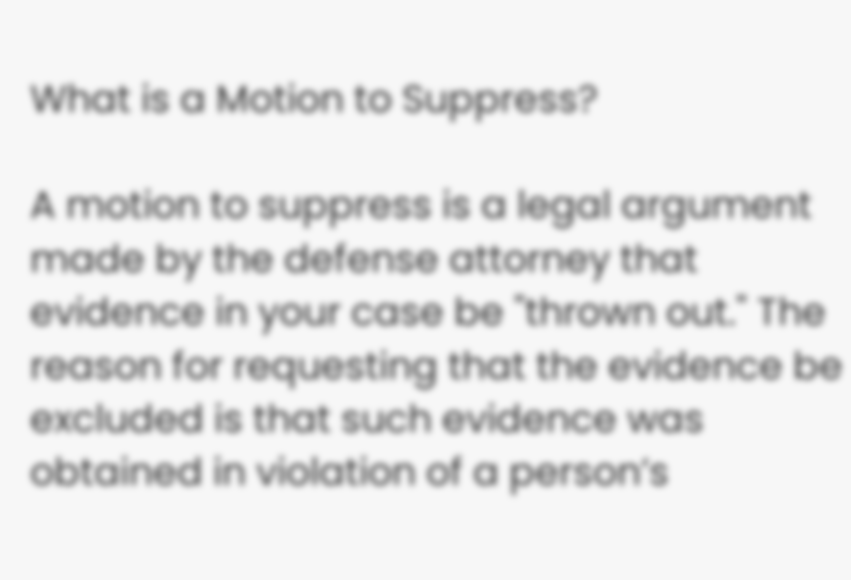What is a Motion to Suppress?

A motion to suppress is a legal argument made by the defense attorney that evidence in your case be "thrown out." The reason for requesting that the evidence be excluded is that such evidence was obtained in violation of a person’s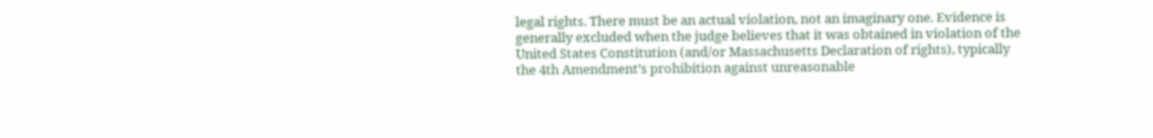legal rights. There must be an actual violation, not an imaginary one. Evidence is generally excluded when the judge believes that it was obtained in violation of the United States Constitution (and/or Massachusetts Declaration of rights), typically the 4th Amendment’s prohibition against unreasonable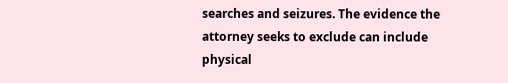searches and seizures. The evidence the attorney seeks to exclude can include physical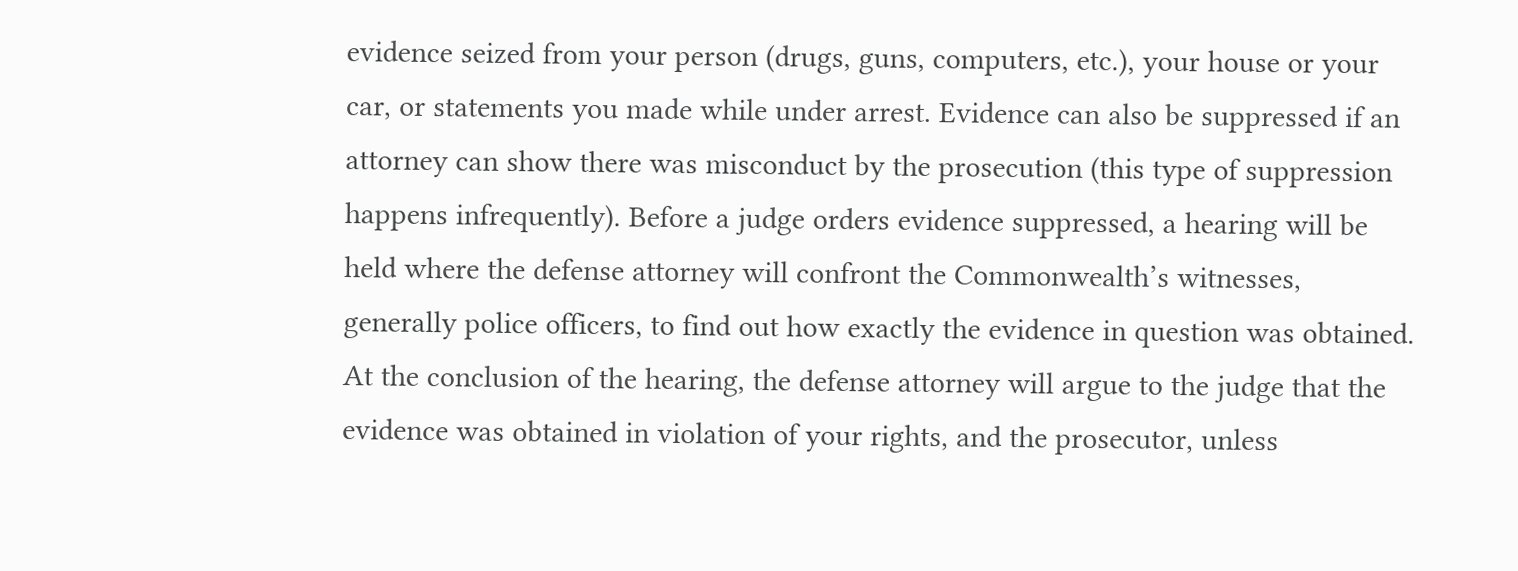evidence seized from your person (drugs, guns, computers, etc.), your house or your car, or statements you made while under arrest. Evidence can also be suppressed if an attorney can show there was misconduct by the prosecution (this type of suppression happens infrequently). Before a judge orders evidence suppressed, a hearing will be held where the defense attorney will confront the Commonwealth’s witnesses, generally police officers, to find out how exactly the evidence in question was obtained. At the conclusion of the hearing, the defense attorney will argue to the judge that the evidence was obtained in violation of your rights, and the prosecutor, unless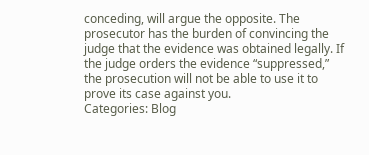conceding, will argue the opposite. The prosecutor has the burden of convincing the judge that the evidence was obtained legally. If the judge orders the evidence “suppressed,” the prosecution will not be able to use it to prove its case against you.
Categories: Blog